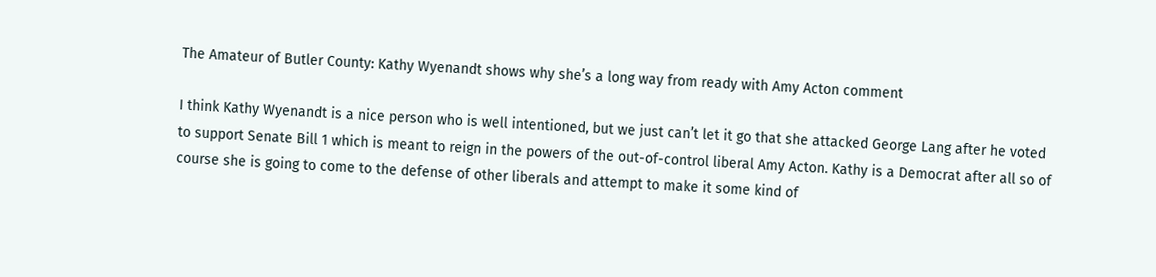The Amateur of Butler County: Kathy Wyenandt shows why she’s a long way from ready with Amy Acton comment

I think Kathy Wyenandt is a nice person who is well intentioned, but we just can’t let it go that she attacked George Lang after he voted to support Senate Bill 1 which is meant to reign in the powers of the out-of-control liberal Amy Acton. Kathy is a Democrat after all so of course she is going to come to the defense of other liberals and attempt to make it some kind of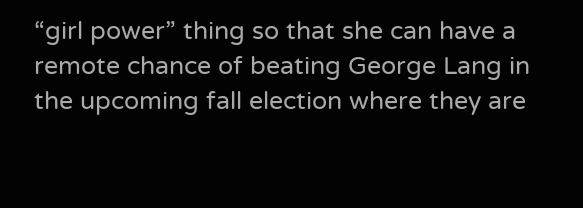“girl power” thing so that she can have a remote chance of beating George Lang in the upcoming fall election where they are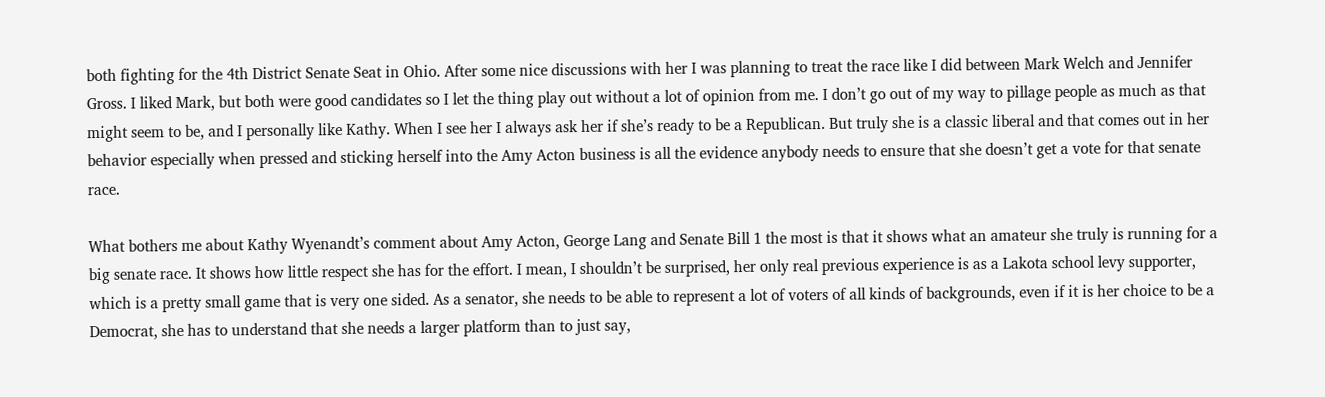both fighting for the 4th District Senate Seat in Ohio. After some nice discussions with her I was planning to treat the race like I did between Mark Welch and Jennifer Gross. I liked Mark, but both were good candidates so I let the thing play out without a lot of opinion from me. I don’t go out of my way to pillage people as much as that might seem to be, and I personally like Kathy. When I see her I always ask her if she’s ready to be a Republican. But truly she is a classic liberal and that comes out in her behavior especially when pressed and sticking herself into the Amy Acton business is all the evidence anybody needs to ensure that she doesn’t get a vote for that senate race.

What bothers me about Kathy Wyenandt’s comment about Amy Acton, George Lang and Senate Bill 1 the most is that it shows what an amateur she truly is running for a big senate race. It shows how little respect she has for the effort. I mean, I shouldn’t be surprised, her only real previous experience is as a Lakota school levy supporter, which is a pretty small game that is very one sided. As a senator, she needs to be able to represent a lot of voters of all kinds of backgrounds, even if it is her choice to be a Democrat, she has to understand that she needs a larger platform than to just say,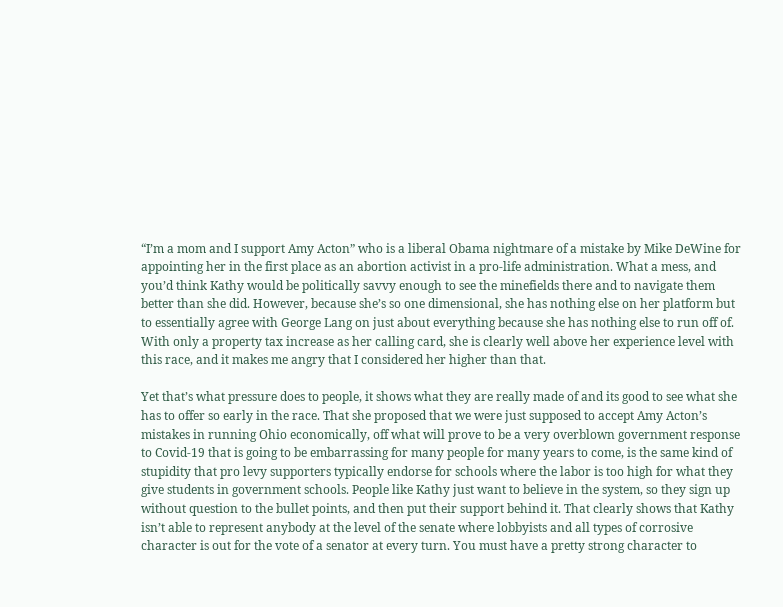“I’m a mom and I support Amy Acton” who is a liberal Obama nightmare of a mistake by Mike DeWine for appointing her in the first place as an abortion activist in a pro-life administration. What a mess, and you’d think Kathy would be politically savvy enough to see the minefields there and to navigate them better than she did. However, because she’s so one dimensional, she has nothing else on her platform but to essentially agree with George Lang on just about everything because she has nothing else to run off of. With only a property tax increase as her calling card, she is clearly well above her experience level with this race, and it makes me angry that I considered her higher than that.

Yet that’s what pressure does to people, it shows what they are really made of and its good to see what she has to offer so early in the race. That she proposed that we were just supposed to accept Amy Acton’s mistakes in running Ohio economically, off what will prove to be a very overblown government response to Covid-19 that is going to be embarrassing for many people for many years to come, is the same kind of stupidity that pro levy supporters typically endorse for schools where the labor is too high for what they give students in government schools. People like Kathy just want to believe in the system, so they sign up without question to the bullet points, and then put their support behind it. That clearly shows that Kathy isn’t able to represent anybody at the level of the senate where lobbyists and all types of corrosive character is out for the vote of a senator at every turn. You must have a pretty strong character to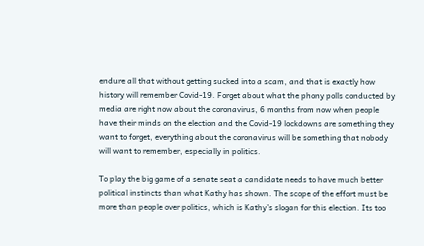endure all that without getting sucked into a scam, and that is exactly how history will remember Covid-19. Forget about what the phony polls conducted by media are right now about the coronavirus, 6 months from now when people have their minds on the election and the Covid-19 lockdowns are something they want to forget, everything about the coronavirus will be something that nobody will want to remember, especially in politics.

To play the big game of a senate seat a candidate needs to have much better political instincts than what Kathy has shown. The scope of the effort must be more than people over politics, which is Kathy’s slogan for this election. Its too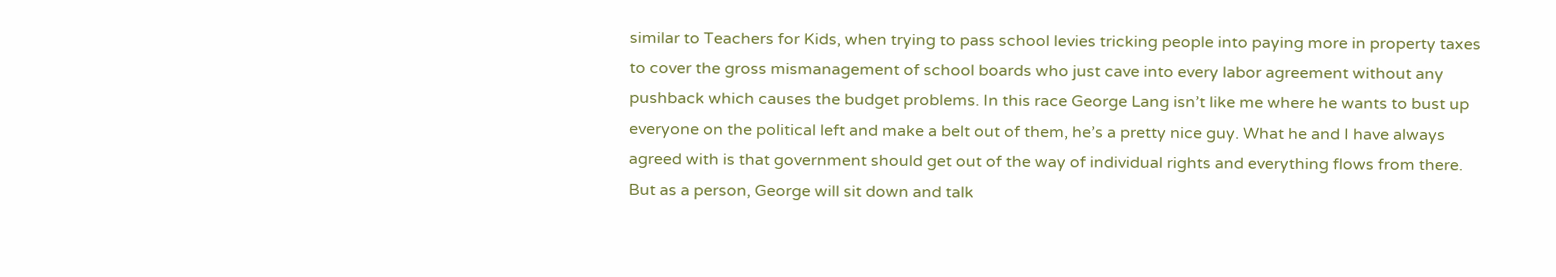similar to Teachers for Kids, when trying to pass school levies tricking people into paying more in property taxes to cover the gross mismanagement of school boards who just cave into every labor agreement without any pushback which causes the budget problems. In this race George Lang isn’t like me where he wants to bust up everyone on the political left and make a belt out of them, he’s a pretty nice guy. What he and I have always agreed with is that government should get out of the way of individual rights and everything flows from there. But as a person, George will sit down and talk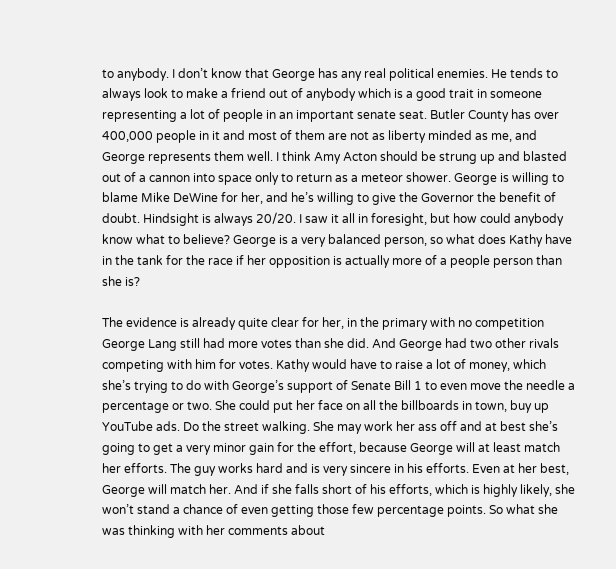to anybody. I don’t know that George has any real political enemies. He tends to always look to make a friend out of anybody which is a good trait in someone representing a lot of people in an important senate seat. Butler County has over 400,000 people in it and most of them are not as liberty minded as me, and George represents them well. I think Amy Acton should be strung up and blasted out of a cannon into space only to return as a meteor shower. George is willing to blame Mike DeWine for her, and he’s willing to give the Governor the benefit of doubt. Hindsight is always 20/20. I saw it all in foresight, but how could anybody know what to believe? George is a very balanced person, so what does Kathy have in the tank for the race if her opposition is actually more of a people person than she is?

The evidence is already quite clear for her, in the primary with no competition George Lang still had more votes than she did. And George had two other rivals competing with him for votes. Kathy would have to raise a lot of money, which she’s trying to do with George’s support of Senate Bill 1 to even move the needle a percentage or two. She could put her face on all the billboards in town, buy up YouTube ads. Do the street walking. She may work her ass off and at best she’s going to get a very minor gain for the effort, because George will at least match her efforts. The guy works hard and is very sincere in his efforts. Even at her best, George will match her. And if she falls short of his efforts, which is highly likely, she won’t stand a chance of even getting those few percentage points. So what she was thinking with her comments about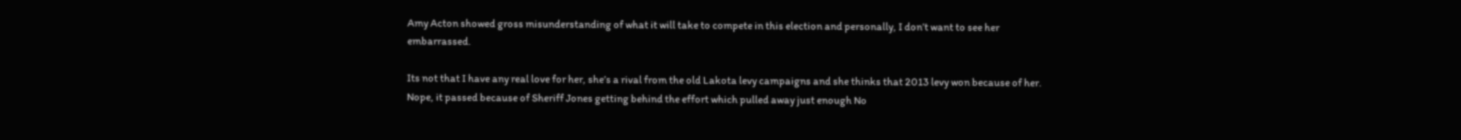Amy Acton showed gross misunderstanding of what it will take to compete in this election and personally, I don’t want to see her embarrassed.

Its not that I have any real love for her, she’s a rival from the old Lakota levy campaigns and she thinks that 2013 levy won because of her. Nope, it passed because of Sheriff Jones getting behind the effort which pulled away just enough No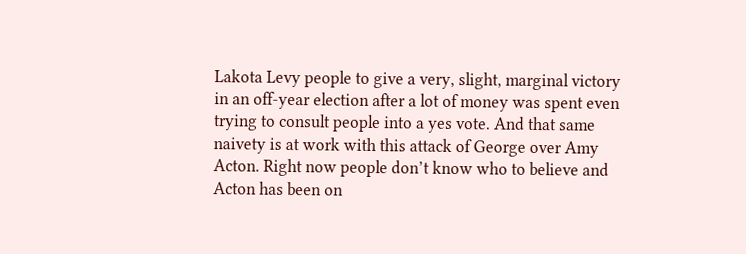Lakota Levy people to give a very, slight, marginal victory in an off-year election after a lot of money was spent even trying to consult people into a yes vote. And that same naivety is at work with this attack of George over Amy Acton. Right now people don’t know who to believe and Acton has been on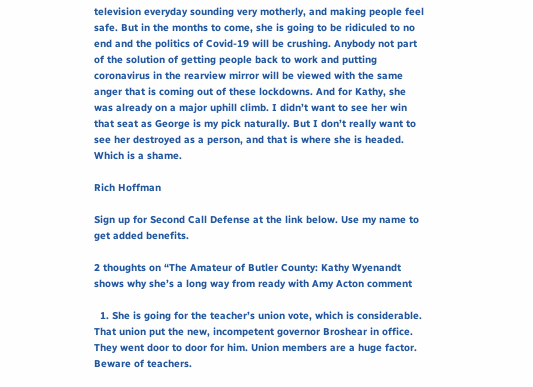television everyday sounding very motherly, and making people feel safe. But in the months to come, she is going to be ridiculed to no end and the politics of Covid-19 will be crushing. Anybody not part of the solution of getting people back to work and putting coronavirus in the rearview mirror will be viewed with the same anger that is coming out of these lockdowns. And for Kathy, she was already on a major uphill climb. I didn’t want to see her win that seat as George is my pick naturally. But I don’t really want to see her destroyed as a person, and that is where she is headed. Which is a shame.

Rich Hoffman

Sign up for Second Call Defense at the link below. Use my name to get added benefits.

2 thoughts on “The Amateur of Butler County: Kathy Wyenandt shows why she’s a long way from ready with Amy Acton comment

  1. She is going for the teacher’s union vote, which is considerable. That union put the new, incompetent governor Broshear in office. They went door to door for him. Union members are a huge factor. Beware of teachers.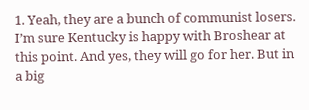1. Yeah, they are a bunch of communist losers. I’m sure Kentucky is happy with Broshear at this point. And yes, they will go for her. But in a big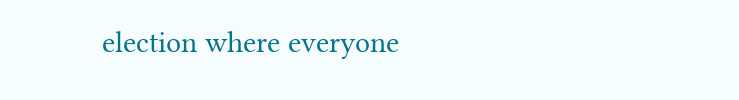election where everyone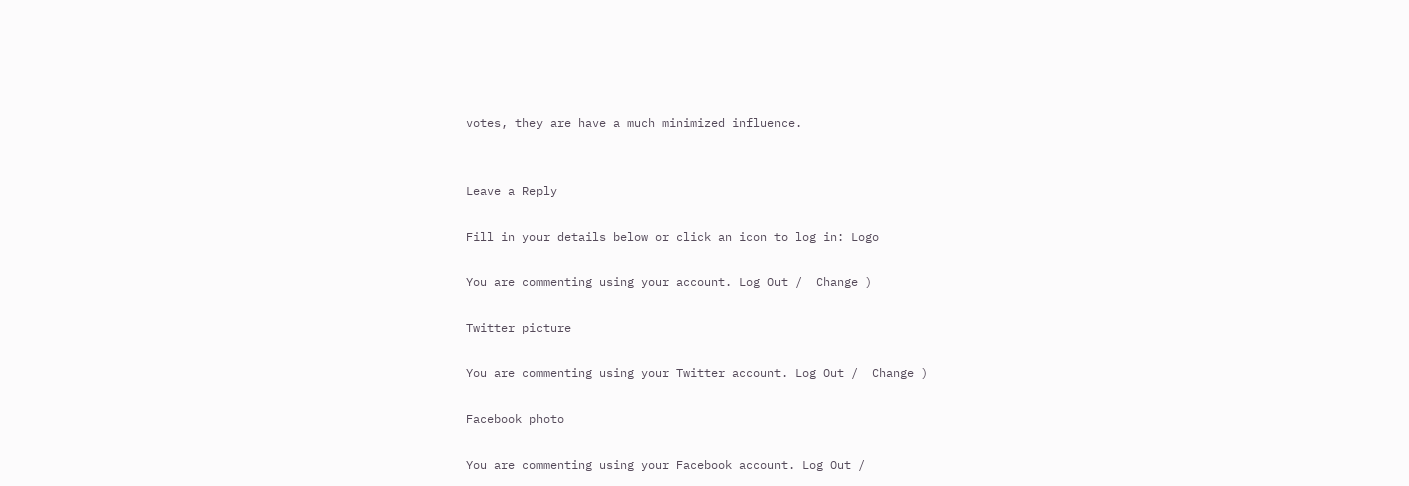votes, they are have a much minimized influence.


Leave a Reply

Fill in your details below or click an icon to log in: Logo

You are commenting using your account. Log Out /  Change )

Twitter picture

You are commenting using your Twitter account. Log Out /  Change )

Facebook photo

You are commenting using your Facebook account. Log Out /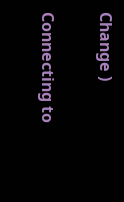Change )

Connecting to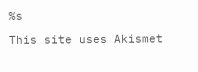%s

This site uses Akismet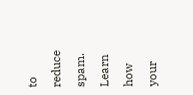to reduce spam. Learn how your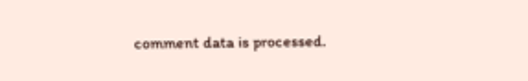comment data is processed.